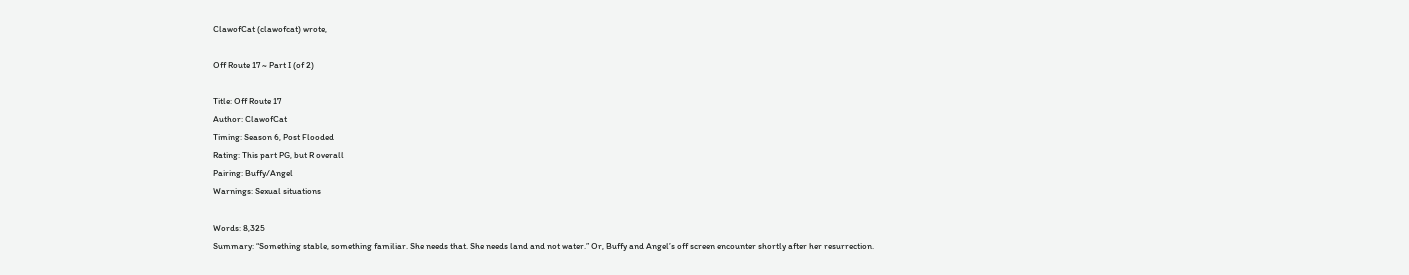ClawofCat (clawofcat) wrote,

Off Route 17 ~ Part I (of 2)

Title: Off Route 17
Author: ClawofCat
Timing: Season 6, Post Flooded
Rating: This part PG, but R overall
Pairing: Buffy/Angel
Warnings: Sexual situations

Words: 8,325
Summary: “Something stable, something familiar. She needs that. She needs land and not water.” Or, Buffy and Angel’s off screen encounter shortly after her resurrection.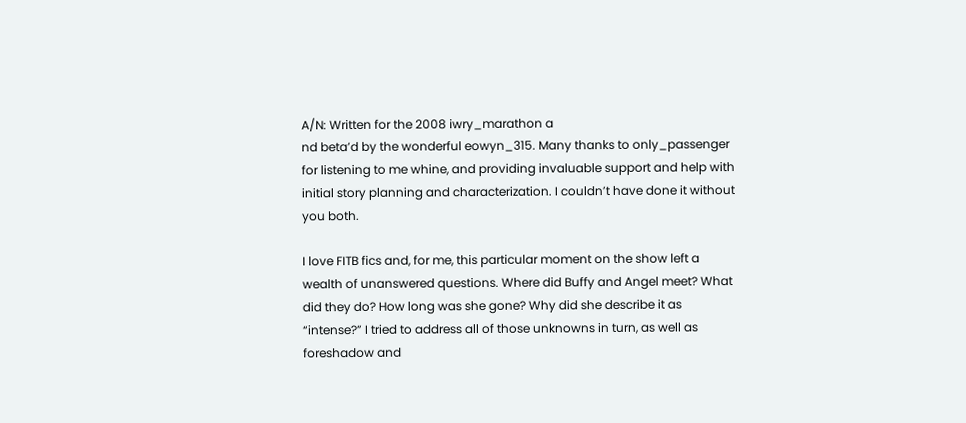A/N: Written for the 2008 iwry_marathon a
nd beta’d by the wonderful eowyn_315. Many thanks to only_passenger for listening to me whine, and providing invaluable support and help with initial story planning and characterization. I couldn’t have done it without you both.

I love FITB fics and, for me, this particular moment on the show left a wealth of unanswered questions. Where did Buffy and Angel meet? What did they do? How long was she gone? Why did she describe it as “intense?” I tried to address all of those unknowns in turn, as well as foreshadow and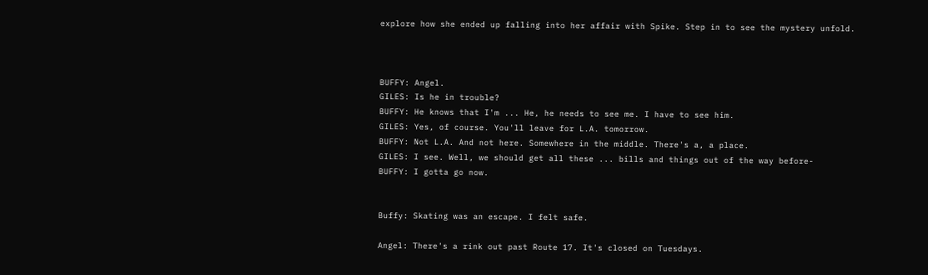explore how she ended up falling into her affair with Spike. Step in to see the mystery unfold.



BUFFY: Angel.
GILES: Is he in trouble?
BUFFY: He knows that I'm ... He, he needs to see me. I have to see him.
GILES: Yes, of course. You'll leave for L.A. tomorrow.
BUFFY: Not L.A. And not here. Somewhere in the middle. There's a, a place.
GILES: I see. Well, we should get all these ... bills and things out of the way before-
BUFFY: I gotta go now.


Buffy: Skating was an escape. I felt safe.

Angel: There's a rink out past Route 17. It's closed on Tuesdays.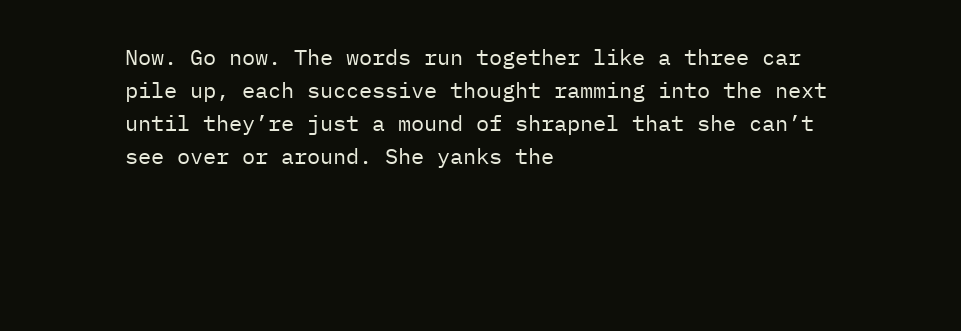Now. Go now. The words run together like a three car pile up, each successive thought ramming into the next until they’re just a mound of shrapnel that she can’t see over or around. She yanks the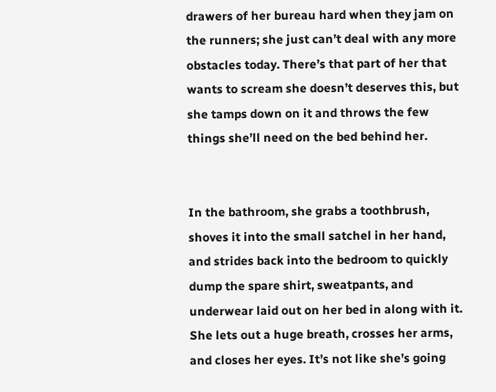drawers of her bureau hard when they jam on the runners; she just can’t deal with any more obstacles today. There’s that part of her that wants to scream she doesn’t deserves this, but she tamps down on it and throws the few things she’ll need on the bed behind her.


In the bathroom, she grabs a toothbrush, shoves it into the small satchel in her hand, and strides back into the bedroom to quickly dump the spare shirt, sweatpants, and underwear laid out on her bed in along with it. She lets out a huge breath, crosses her arms, and closes her eyes. It’s not like she’s going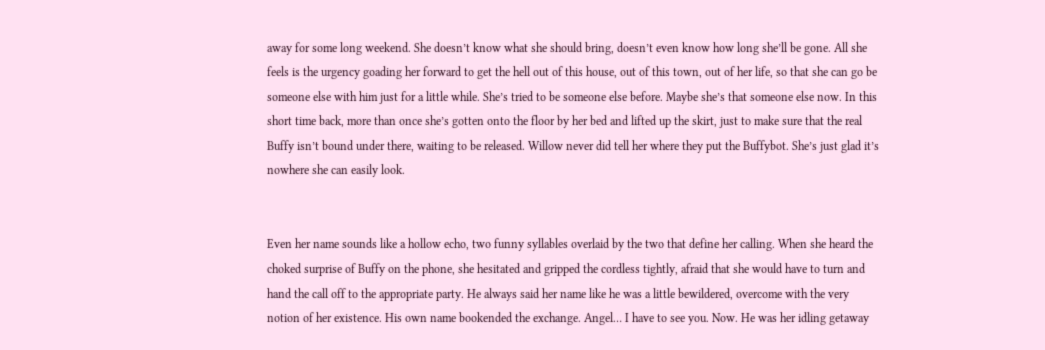away for some long weekend. She doesn’t know what she should bring, doesn’t even know how long she’ll be gone. All she feels is the urgency goading her forward to get the hell out of this house, out of this town, out of her life, so that she can go be someone else with him just for a little while. She’s tried to be someone else before. Maybe she’s that someone else now. In this short time back, more than once she’s gotten onto the floor by her bed and lifted up the skirt, just to make sure that the real Buffy isn’t bound under there, waiting to be released. Willow never did tell her where they put the Buffybot. She’s just glad it’s nowhere she can easily look.


Even her name sounds like a hollow echo, two funny syllables overlaid by the two that define her calling. When she heard the choked surprise of Buffy on the phone, she hesitated and gripped the cordless tightly, afraid that she would have to turn and hand the call off to the appropriate party. He always said her name like he was a little bewildered, overcome with the very notion of her existence. His own name bookended the exchange. Angel… I have to see you. Now. He was her idling getaway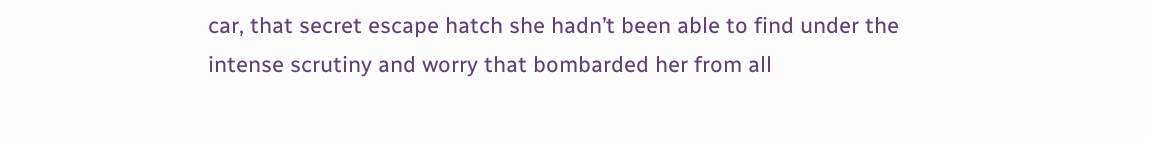car, that secret escape hatch she hadn’t been able to find under the intense scrutiny and worry that bombarded her from all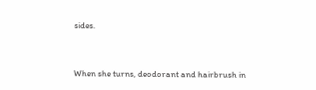sides.


When she turns, deodorant and hairbrush in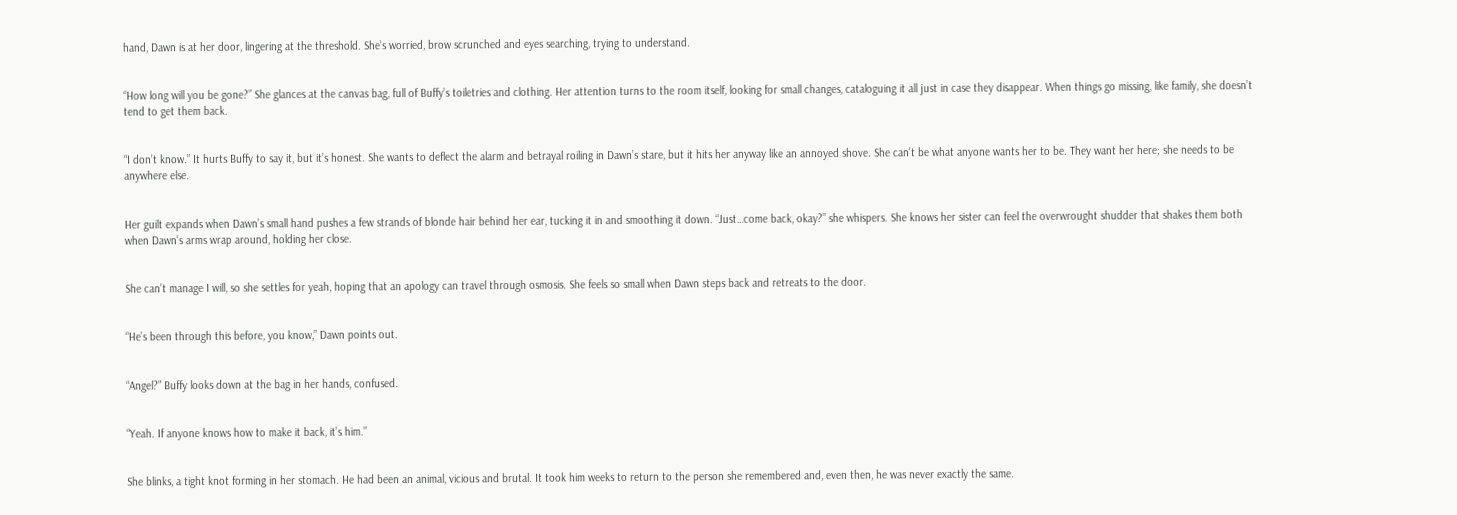hand, Dawn is at her door, lingering at the threshold. She’s worried, brow scrunched and eyes searching, trying to understand.


“How long will you be gone?” She glances at the canvas bag, full of Buffy’s toiletries and clothing. Her attention turns to the room itself, looking for small changes, cataloguing it all just in case they disappear. When things go missing, like family, she doesn’t tend to get them back.


“I don’t know.” It hurts Buffy to say it, but it’s honest. She wants to deflect the alarm and betrayal roiling in Dawn’s stare, but it hits her anyway like an annoyed shove. She can’t be what anyone wants her to be. They want her here; she needs to be anywhere else.


Her guilt expands when Dawn’s small hand pushes a few strands of blonde hair behind her ear, tucking it in and smoothing it down. “Just…come back, okay?” she whispers. She knows her sister can feel the overwrought shudder that shakes them both when Dawn’s arms wrap around, holding her close.


She can’t manage I will, so she settles for yeah, hoping that an apology can travel through osmosis. She feels so small when Dawn steps back and retreats to the door.


“He’s been through this before, you know,” Dawn points out.


“Angel?” Buffy looks down at the bag in her hands, confused.


“Yeah. If anyone knows how to make it back, it’s him.”


She blinks, a tight knot forming in her stomach. He had been an animal, vicious and brutal. It took him weeks to return to the person she remembered and, even then, he was never exactly the same.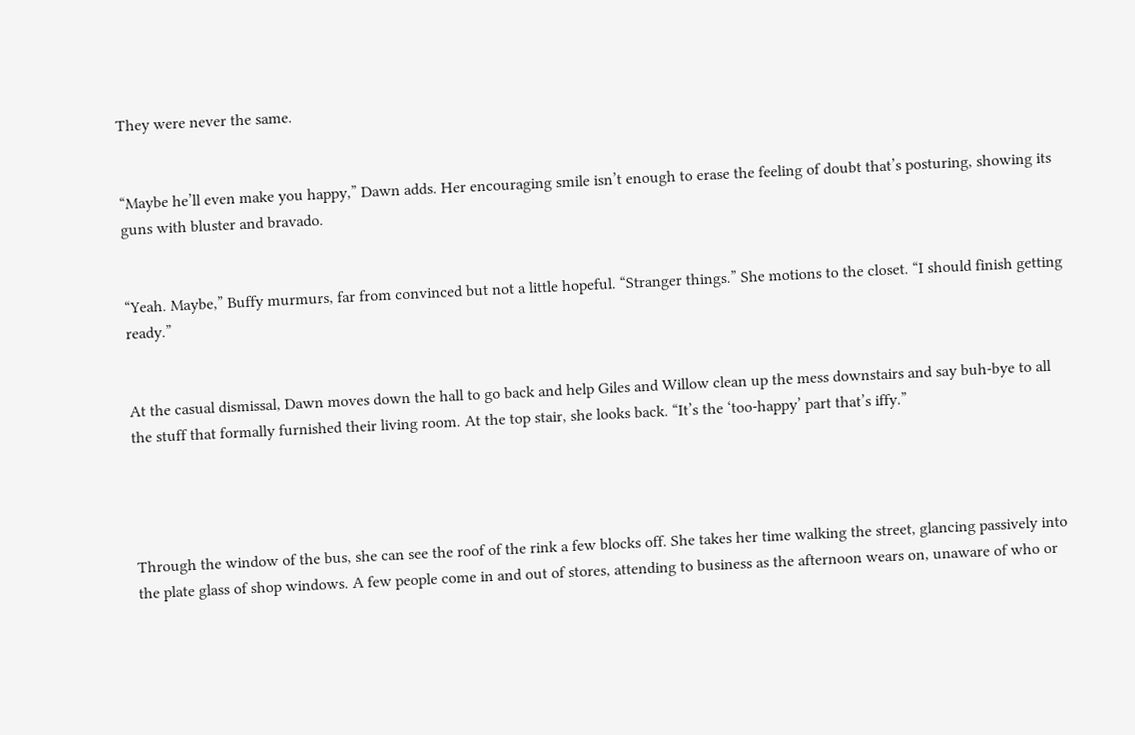They were never the same.


“Maybe he’ll even make you happy,” Dawn adds. Her encouraging smile isn’t enough to erase the feeling of doubt that’s posturing, showing its guns with bluster and bravado.


“Yeah. Maybe,” Buffy murmurs, far from convinced but not a little hopeful. “Stranger things.” She motions to the closet. “I should finish getting ready.”


At the casual dismissal, Dawn moves down the hall to go back and help Giles and Willow clean up the mess downstairs and say buh-bye to all the stuff that formally furnished their living room. At the top stair, she looks back. “It’s the ‘too-happy’ part that’s iffy.”




Through the window of the bus, she can see the roof of the rink a few blocks off. She takes her time walking the street, glancing passively into the plate glass of shop windows. A few people come in and out of stores, attending to business as the afternoon wears on, unaware of who or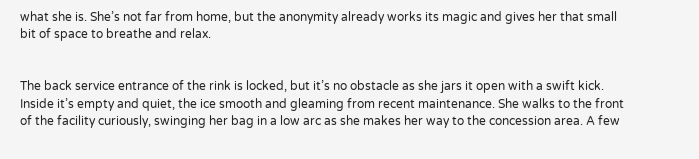what she is. She’s not far from home, but the anonymity already works its magic and gives her that small bit of space to breathe and relax.


The back service entrance of the rink is locked, but it’s no obstacle as she jars it open with a swift kick. Inside it’s empty and quiet, the ice smooth and gleaming from recent maintenance. She walks to the front of the facility curiously, swinging her bag in a low arc as she makes her way to the concession area. A few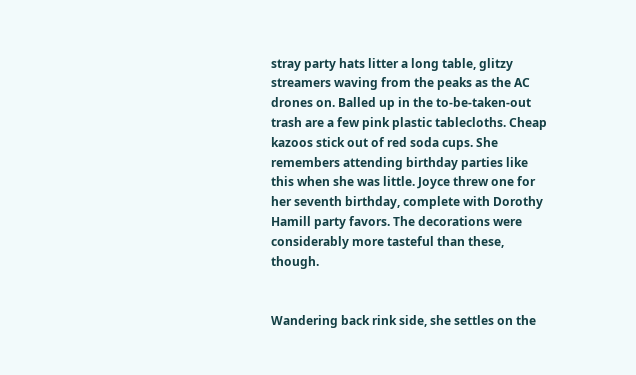stray party hats litter a long table, glitzy streamers waving from the peaks as the AC drones on. Balled up in the to-be-taken-out trash are a few pink plastic tablecloths. Cheap kazoos stick out of red soda cups. She remembers attending birthday parties like this when she was little. Joyce threw one for her seventh birthday, complete with Dorothy Hamill party favors. The decorations were considerably more tasteful than these, though.


Wandering back rink side, she settles on the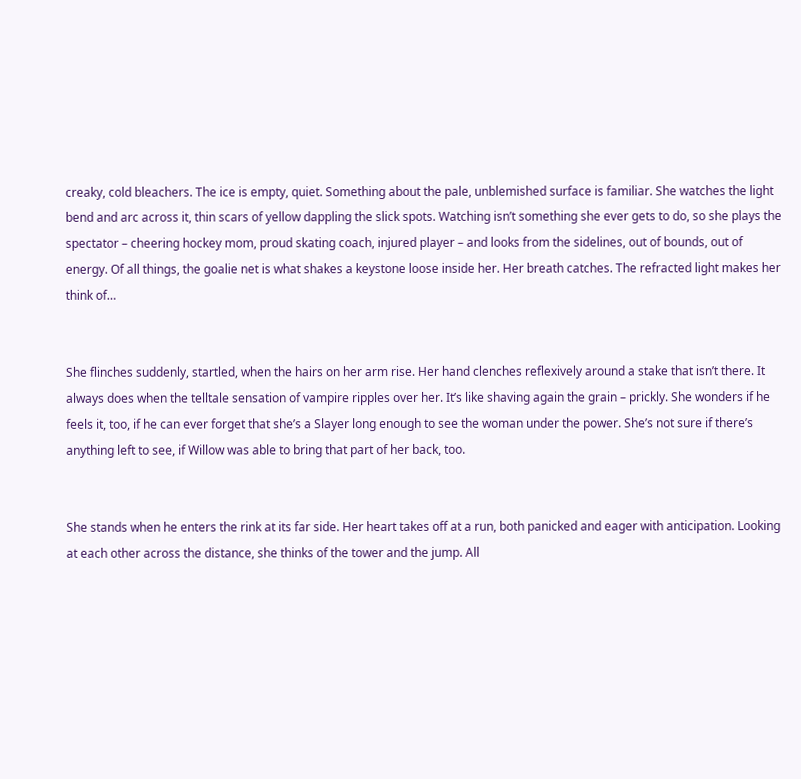creaky, cold bleachers. The ice is empty, quiet. Something about the pale, unblemished surface is familiar. She watches the light bend and arc across it, thin scars of yellow dappling the slick spots. Watching isn’t something she ever gets to do, so she plays the spectator – cheering hockey mom, proud skating coach, injured player – and looks from the sidelines, out of bounds, out of energy. Of all things, the goalie net is what shakes a keystone loose inside her. Her breath catches. The refracted light makes her think of…


She flinches suddenly, startled, when the hairs on her arm rise. Her hand clenches reflexively around a stake that isn’t there. It always does when the telltale sensation of vampire ripples over her. It’s like shaving again the grain – prickly. She wonders if he feels it, too, if he can ever forget that she’s a Slayer long enough to see the woman under the power. She’s not sure if there’s anything left to see, if Willow was able to bring that part of her back, too.


She stands when he enters the rink at its far side. Her heart takes off at a run, both panicked and eager with anticipation. Looking at each other across the distance, she thinks of the tower and the jump. All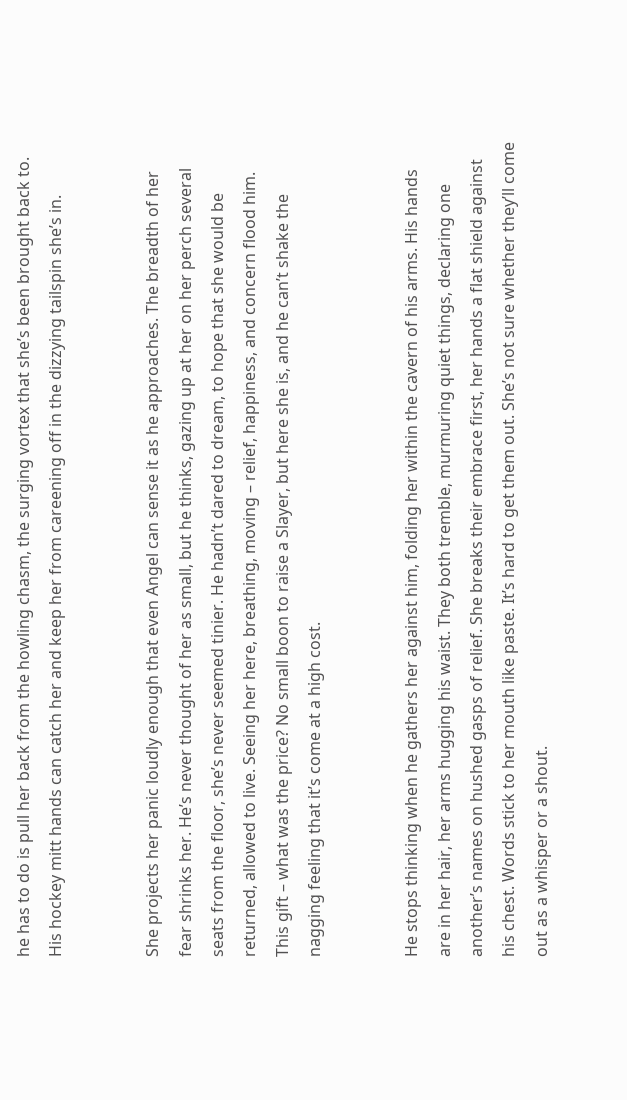he has to do is pull her back from the howling chasm, the surging vortex that she’s been brought back to. His hockey mitt hands can catch her and keep her from careening off in the dizzying tailspin she’s in.


She projects her panic loudly enough that even Angel can sense it as he approaches. The breadth of her fear shrinks her. He’s never thought of her as small, but he thinks, gazing up at her on her perch several seats from the floor, she’s never seemed tinier. He hadn’t dared to dream, to hope that she would be returned, allowed to live. Seeing her here, breathing, moving – relief, happiness, and concern flood him. This gift – what was the price? No small boon to raise a Slayer, but here she is, and he can’t shake the nagging feeling that it’s come at a high cost.


He stops thinking when he gathers her against him, folding her within the cavern of his arms. His hands are in her hair, her arms hugging his waist. They both tremble, murmuring quiet things, declaring one another’s names on hushed gasps of relief. She breaks their embrace first, her hands a flat shield against his chest. Words stick to her mouth like paste. It’s hard to get them out. She’s not sure whether they’ll come out as a whisper or a shout.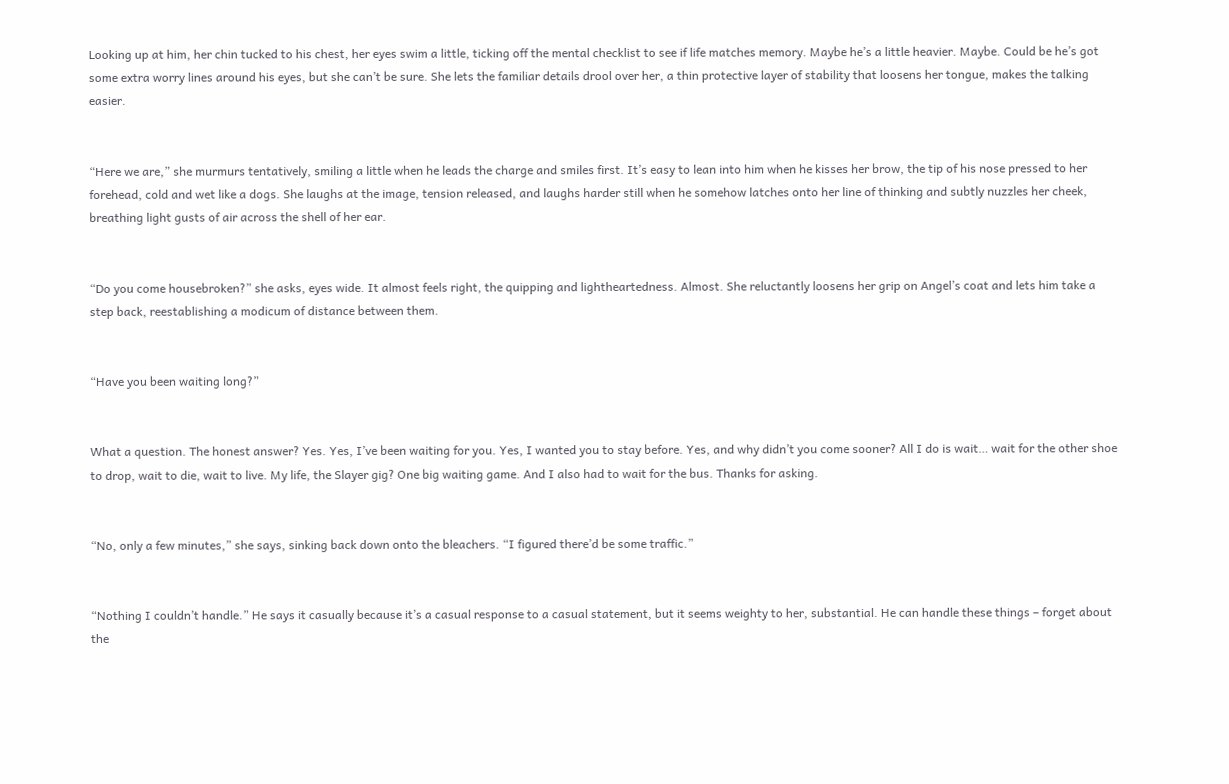Looking up at him, her chin tucked to his chest, her eyes swim a little, ticking off the mental checklist to see if life matches memory. Maybe he’s a little heavier. Maybe. Could be he’s got some extra worry lines around his eyes, but she can’t be sure. She lets the familiar details drool over her, a thin protective layer of stability that loosens her tongue, makes the talking easier.


“Here we are,” she murmurs tentatively, smiling a little when he leads the charge and smiles first. It’s easy to lean into him when he kisses her brow, the tip of his nose pressed to her forehead, cold and wet like a dogs. She laughs at the image, tension released, and laughs harder still when he somehow latches onto her line of thinking and subtly nuzzles her cheek, breathing light gusts of air across the shell of her ear.


“Do you come housebroken?” she asks, eyes wide. It almost feels right, the quipping and lightheartedness. Almost. She reluctantly loosens her grip on Angel’s coat and lets him take a step back, reestablishing a modicum of distance between them.


“Have you been waiting long?”


What a question. The honest answer? Yes. Yes, I’ve been waiting for you. Yes, I wanted you to stay before. Yes, and why didn’t you come sooner? All I do is wait… wait for the other shoe to drop, wait to die, wait to live. My life, the Slayer gig? One big waiting game. And I also had to wait for the bus. Thanks for asking.


“No, only a few minutes,” she says, sinking back down onto the bleachers. “I figured there’d be some traffic.”


“Nothing I couldn’t handle.” He says it casually because it’s a casual response to a casual statement, but it seems weighty to her, substantial. He can handle these things – forget about the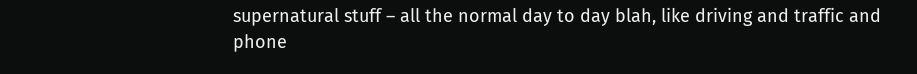supernatural stuff – all the normal day to day blah, like driving and traffic and phone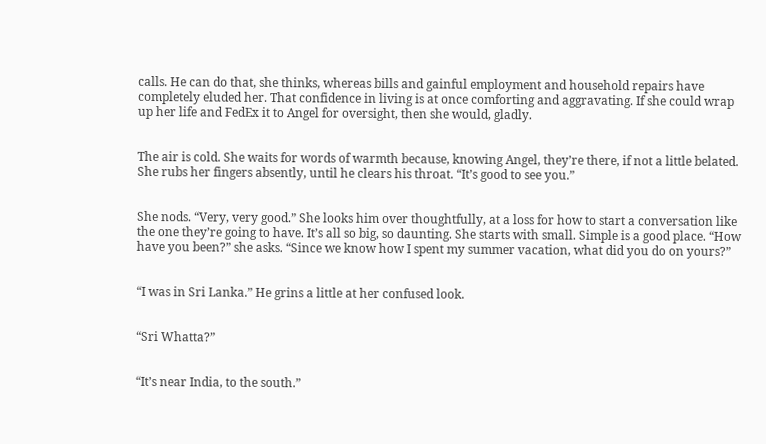calls. He can do that, she thinks, whereas bills and gainful employment and household repairs have completely eluded her. That confidence in living is at once comforting and aggravating. If she could wrap up her life and FedEx it to Angel for oversight, then she would, gladly.


The air is cold. She waits for words of warmth because, knowing Angel, they’re there, if not a little belated. She rubs her fingers absently, until he clears his throat. “It’s good to see you.”


She nods. “Very, very good.” She looks him over thoughtfully, at a loss for how to start a conversation like the one they’re going to have. It’s all so big, so daunting. She starts with small. Simple is a good place. “How have you been?” she asks. “Since we know how I spent my summer vacation, what did you do on yours?”


“I was in Sri Lanka.” He grins a little at her confused look.


“Sri Whatta?”


“It’s near India, to the south.”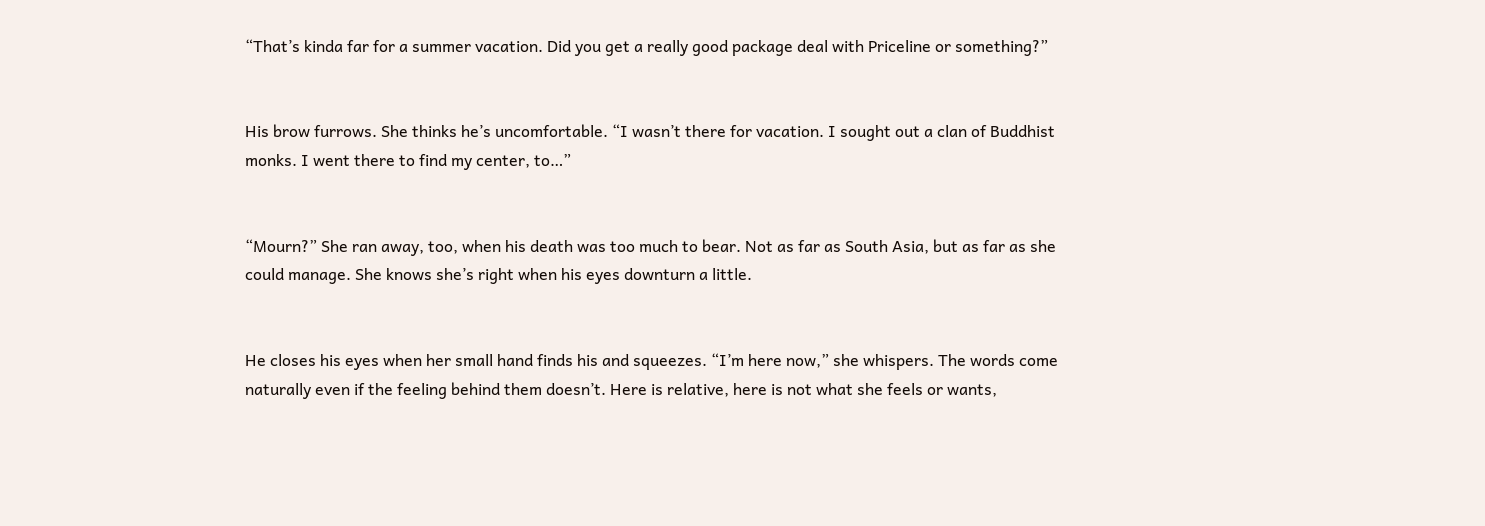“That’s kinda far for a summer vacation. Did you get a really good package deal with Priceline or something?”


His brow furrows. She thinks he’s uncomfortable. “I wasn’t there for vacation. I sought out a clan of Buddhist monks. I went there to find my center, to…”


“Mourn?” She ran away, too, when his death was too much to bear. Not as far as South Asia, but as far as she could manage. She knows she’s right when his eyes downturn a little.


He closes his eyes when her small hand finds his and squeezes. “I’m here now,” she whispers. The words come naturally even if the feeling behind them doesn’t. Here is relative, here is not what she feels or wants,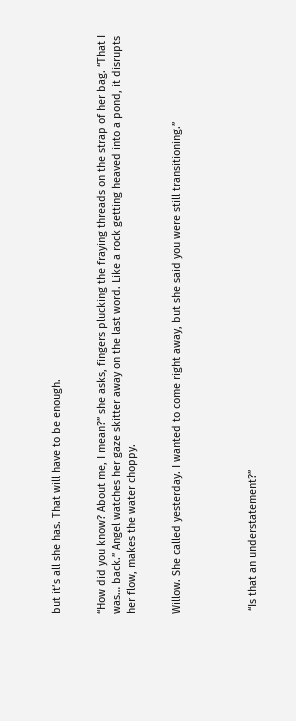but it’s all she has. That will have to be enough.


“How did you know? About me, I mean?” she asks, fingers plucking the fraying threads on the strap of her bag. “That I was… back.” Angel watches her gaze skitter away on the last word. Like a rock getting heaved into a pond, it disrupts her flow, makes the water choppy.


Willow. She called yesterday. I wanted to come right away, but she said you were still transitioning.”




 “Is that an understatement?”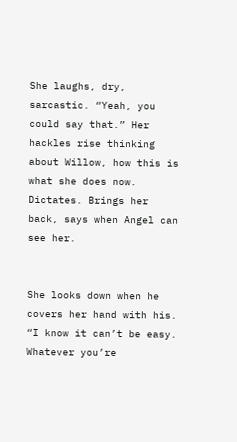She laughs, dry, sarcastic. “Yeah, you could say that.” Her hackles rise thinking about Willow, how this is what she does now. Dictates. Brings her back, says when Angel can see her.


She looks down when he covers her hand with his. “I know it can’t be easy. Whatever you’re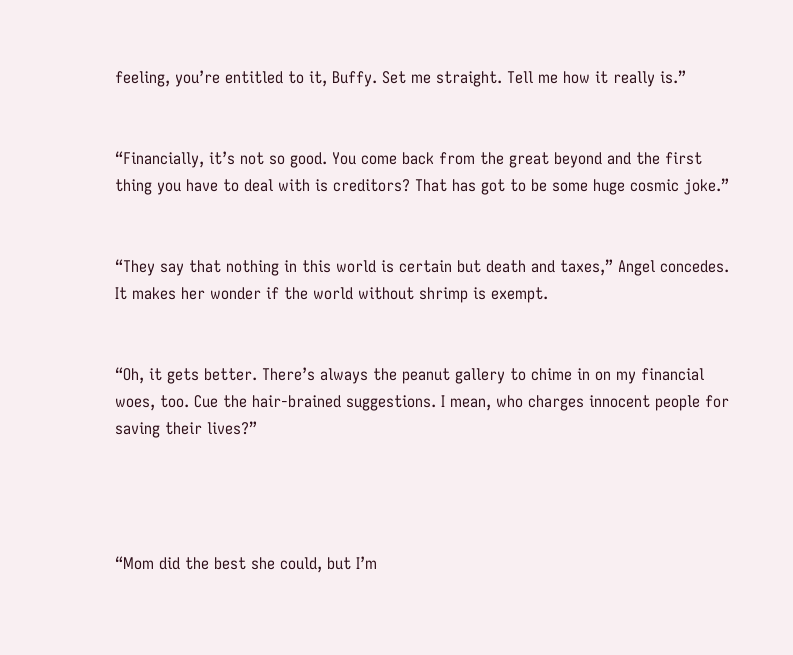feeling, you’re entitled to it, Buffy. Set me straight. Tell me how it really is.”


“Financially, it’s not so good. You come back from the great beyond and the first thing you have to deal with is creditors? That has got to be some huge cosmic joke.”


“They say that nothing in this world is certain but death and taxes,” Angel concedes. It makes her wonder if the world without shrimp is exempt.


“Oh, it gets better. There’s always the peanut gallery to chime in on my financial woes, too. Cue the hair-brained suggestions. I mean, who charges innocent people for saving their lives?”




“Mom did the best she could, but I’m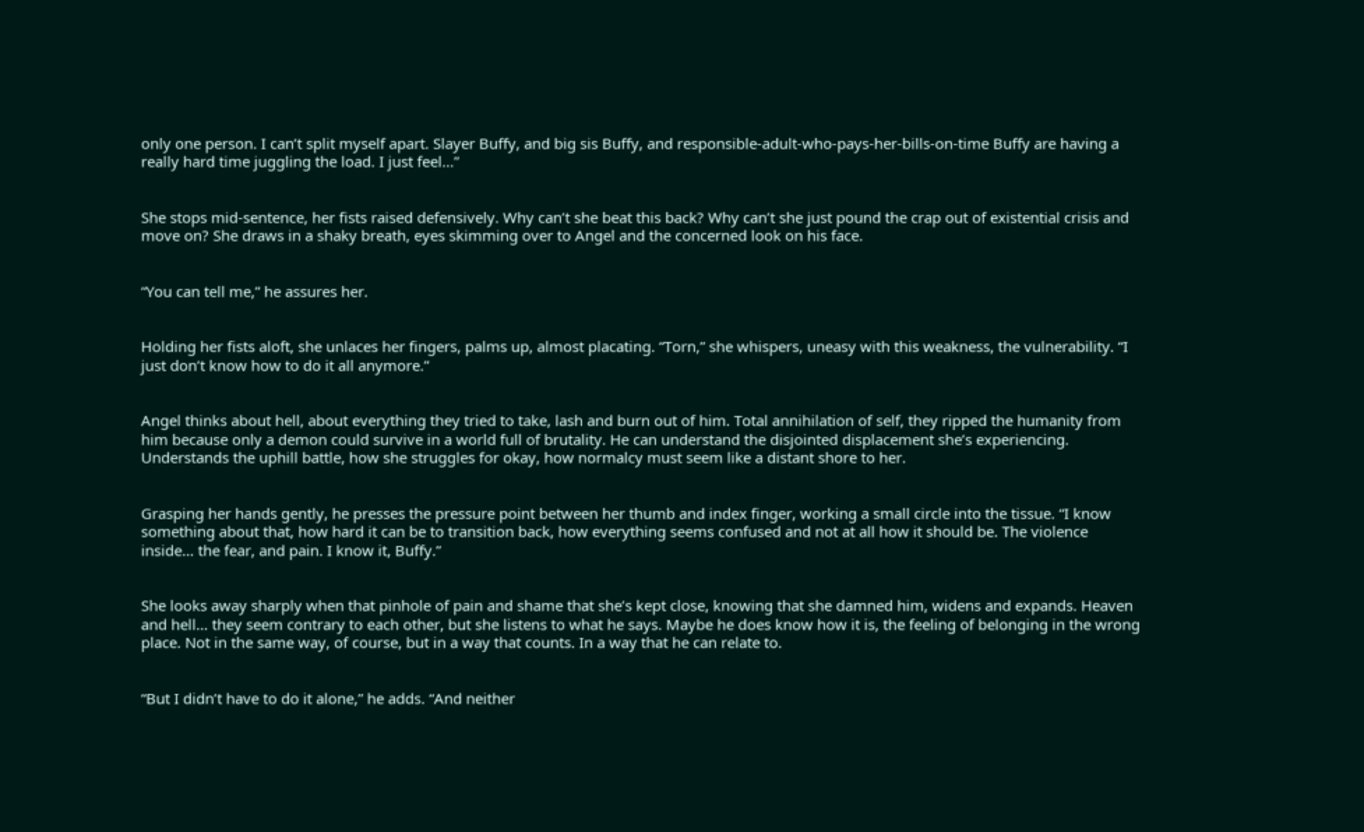only one person. I can’t split myself apart. Slayer Buffy, and big sis Buffy, and responsible-adult-who-pays-her-bills-on-time Buffy are having a really hard time juggling the load. I just feel…”


She stops mid-sentence, her fists raised defensively. Why can’t she beat this back? Why can’t she just pound the crap out of existential crisis and move on? She draws in a shaky breath, eyes skimming over to Angel and the concerned look on his face.


“You can tell me,” he assures her.


Holding her fists aloft, she unlaces her fingers, palms up, almost placating. “Torn,” she whispers, uneasy with this weakness, the vulnerability. “I just don’t know how to do it all anymore.”


Angel thinks about hell, about everything they tried to take, lash and burn out of him. Total annihilation of self, they ripped the humanity from him because only a demon could survive in a world full of brutality. He can understand the disjointed displacement she’s experiencing. Understands the uphill battle, how she struggles for okay, how normalcy must seem like a distant shore to her.


Grasping her hands gently, he presses the pressure point between her thumb and index finger, working a small circle into the tissue. “I know something about that, how hard it can be to transition back, how everything seems confused and not at all how it should be. The violence inside… the fear, and pain. I know it, Buffy.”


She looks away sharply when that pinhole of pain and shame that she’s kept close, knowing that she damned him, widens and expands. Heaven and hell… they seem contrary to each other, but she listens to what he says. Maybe he does know how it is, the feeling of belonging in the wrong place. Not in the same way, of course, but in a way that counts. In a way that he can relate to.


“But I didn’t have to do it alone,” he adds. “And neither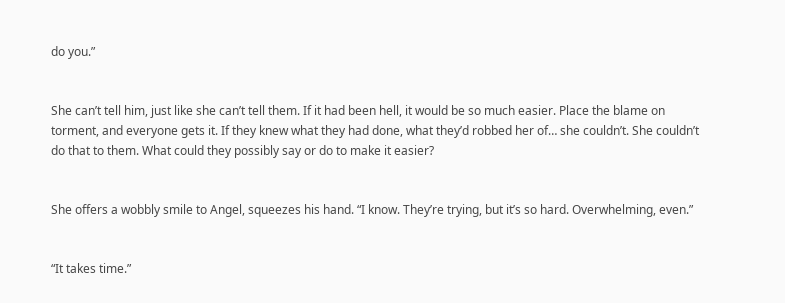do you.”


She can’t tell him, just like she can’t tell them. If it had been hell, it would be so much easier. Place the blame on torment, and everyone gets it. If they knew what they had done, what they’d robbed her of… she couldn’t. She couldn’t do that to them. What could they possibly say or do to make it easier?


She offers a wobbly smile to Angel, squeezes his hand. “I know. They’re trying, but it’s so hard. Overwhelming, even.”


“It takes time.”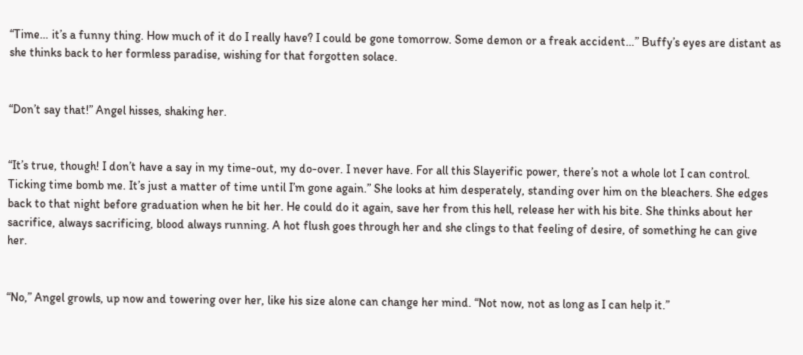“Time… it’s a funny thing. How much of it do I really have? I could be gone tomorrow. Some demon or a freak accident…” Buffy’s eyes are distant as she thinks back to her formless paradise, wishing for that forgotten solace.


“Don’t say that!” Angel hisses, shaking her.


“It’s true, though! I don’t have a say in my time-out, my do-over. I never have. For all this Slayerific power, there’s not a whole lot I can control. Ticking time bomb me. It’s just a matter of time until I’m gone again.” She looks at him desperately, standing over him on the bleachers. She edges back to that night before graduation when he bit her. He could do it again, save her from this hell, release her with his bite. She thinks about her sacrifice, always sacrificing, blood always running. A hot flush goes through her and she clings to that feeling of desire, of something he can give her.


“No,” Angel growls, up now and towering over her, like his size alone can change her mind. “Not now, not as long as I can help it.”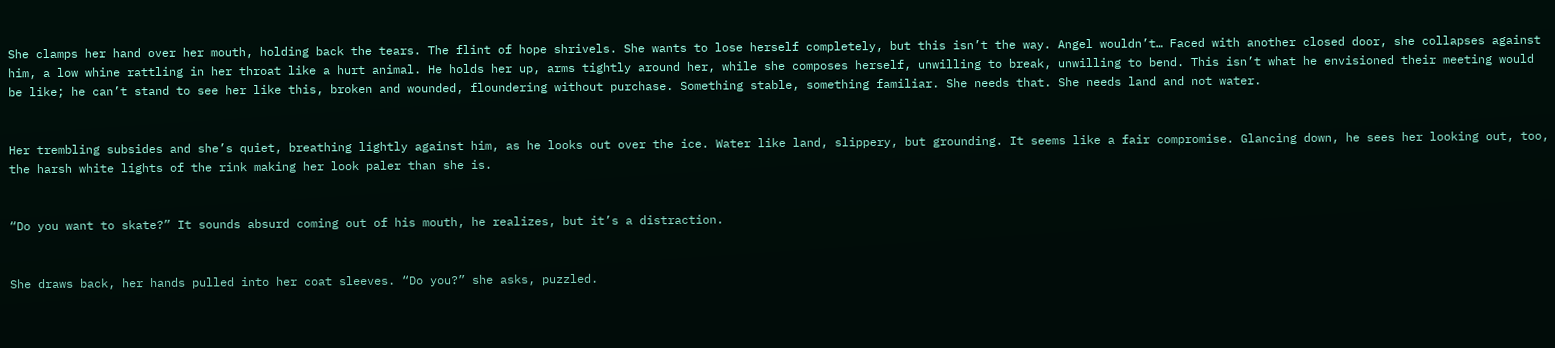She clamps her hand over her mouth, holding back the tears. The flint of hope shrivels. She wants to lose herself completely, but this isn’t the way. Angel wouldn’t… Faced with another closed door, she collapses against him, a low whine rattling in her throat like a hurt animal. He holds her up, arms tightly around her, while she composes herself, unwilling to break, unwilling to bend. This isn’t what he envisioned their meeting would be like; he can’t stand to see her like this, broken and wounded, floundering without purchase. Something stable, something familiar. She needs that. She needs land and not water.


Her trembling subsides and she’s quiet, breathing lightly against him, as he looks out over the ice. Water like land, slippery, but grounding. It seems like a fair compromise. Glancing down, he sees her looking out, too, the harsh white lights of the rink making her look paler than she is.


“Do you want to skate?” It sounds absurd coming out of his mouth, he realizes, but it’s a distraction.


She draws back, her hands pulled into her coat sleeves. “Do you?” she asks, puzzled.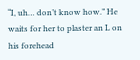“I, uh… don’t know how.” He waits for her to plaster an L on his forehead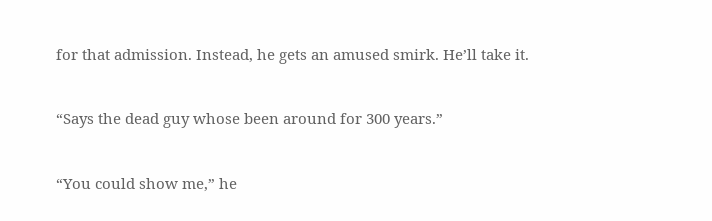for that admission. Instead, he gets an amused smirk. He’ll take it.


“Says the dead guy whose been around for 300 years.”


“You could show me,” he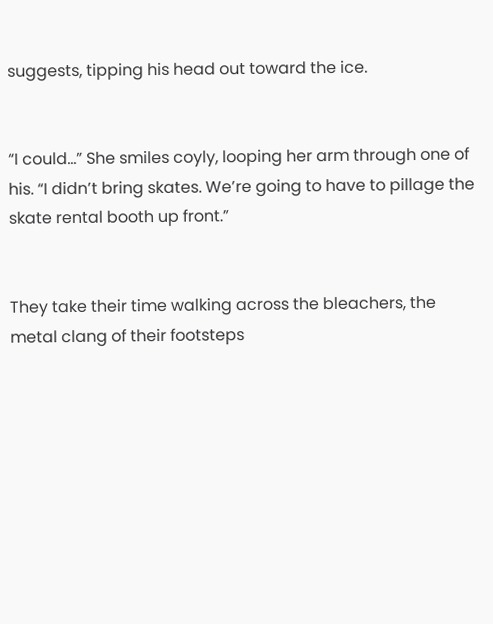suggests, tipping his head out toward the ice.


“I could…” She smiles coyly, looping her arm through one of his. “I didn’t bring skates. We’re going to have to pillage the skate rental booth up front.”


They take their time walking across the bleachers, the metal clang of their footsteps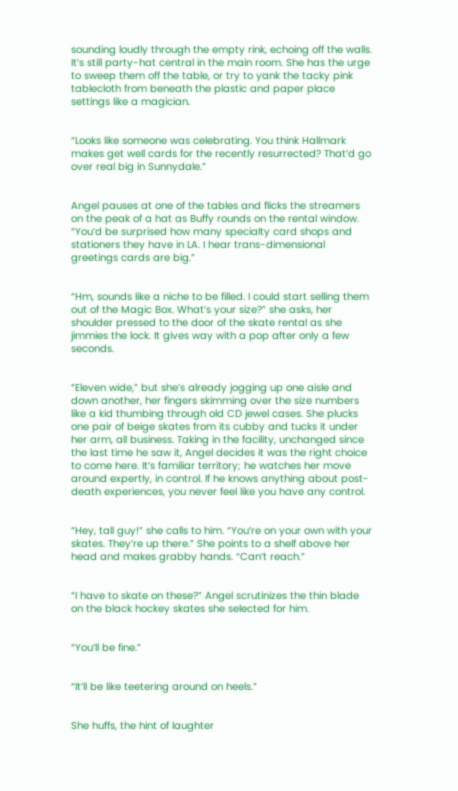sounding loudly through the empty rink, echoing off the walls. It’s still party-hat central in the main room. She has the urge to sweep them off the table, or try to yank the tacky pink tablecloth from beneath the plastic and paper place settings like a magician.


“Looks like someone was celebrating. You think Hallmark makes get well cards for the recently resurrected? That’d go over real big in Sunnydale.”


Angel pauses at one of the tables and flicks the streamers on the peak of a hat as Buffy rounds on the rental window. “You’d be surprised how many specialty card shops and stationers they have in LA. I hear trans-dimensional greetings cards are big.”


“Hm, sounds like a niche to be filled. I could start selling them out of the Magic Box. What’s your size?” she asks, her shoulder pressed to the door of the skate rental as she jimmies the lock. It gives way with a pop after only a few seconds.


“Eleven wide,” but she’s already jogging up one aisle and down another, her fingers skimming over the size numbers like a kid thumbing through old CD jewel cases. She plucks one pair of beige skates from its cubby and tucks it under her arm, all business. Taking in the facility, unchanged since the last time he saw it, Angel decides it was the right choice to come here. It’s familiar territory; he watches her move around expertly, in control. If he knows anything about post-death experiences, you never feel like you have any control.


“Hey, tall guy!” she calls to him. “You’re on your own with your skates. They’re up there.” She points to a shelf above her head and makes grabby hands. “Can’t reach.”


“I have to skate on these?” Angel scrutinizes the thin blade on the black hockey skates she selected for him.


“You’ll be fine.”


“It’ll be like teetering around on heels.”


She huffs, the hint of laughter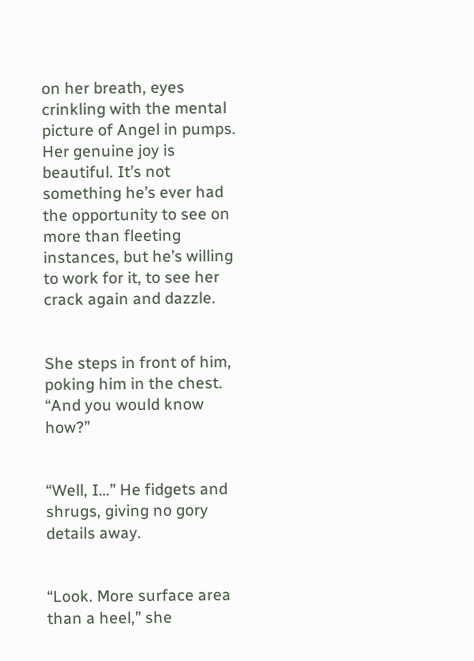on her breath, eyes crinkling with the mental picture of Angel in pumps. Her genuine joy is beautiful. It’s not something he’s ever had the opportunity to see on more than fleeting instances, but he’s willing to work for it, to see her crack again and dazzle.


She steps in front of him, poking him in the chest. “And you would know how?”


“Well, I…” He fidgets and shrugs, giving no gory details away.


“Look. More surface area than a heel,” she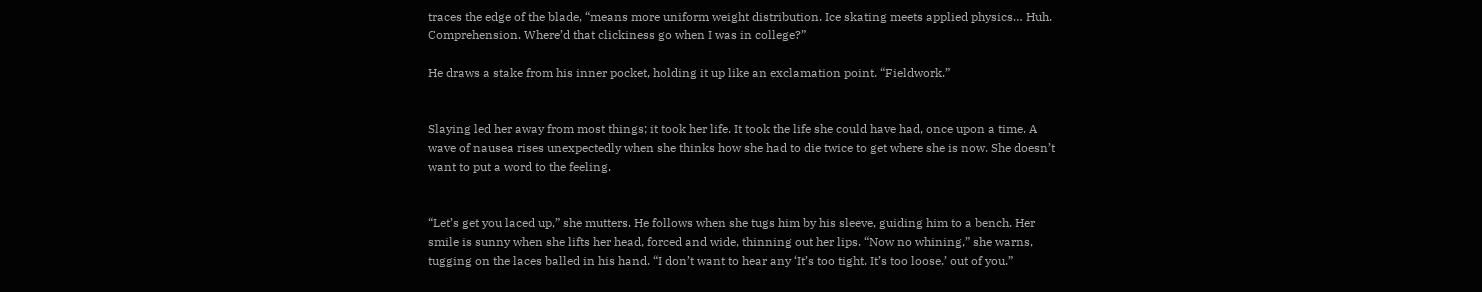traces the edge of the blade, “means more uniform weight distribution. Ice skating meets applied physics… Huh. Comprehension. Where’d that clickiness go when I was in college?”

He draws a stake from his inner pocket, holding it up like an exclamation point. “Fieldwork.”


Slaying led her away from most things; it took her life. It took the life she could have had, once upon a time. A wave of nausea rises unexpectedly when she thinks how she had to die twice to get where she is now. She doesn’t want to put a word to the feeling.


“Let’s get you laced up,” she mutters. He follows when she tugs him by his sleeve, guiding him to a bench. Her smile is sunny when she lifts her head, forced and wide, thinning out her lips. “Now no whining,” she warns, tugging on the laces balled in his hand. “I don’t want to hear any ‘It’s too tight. It’s too loose.’ out of you.”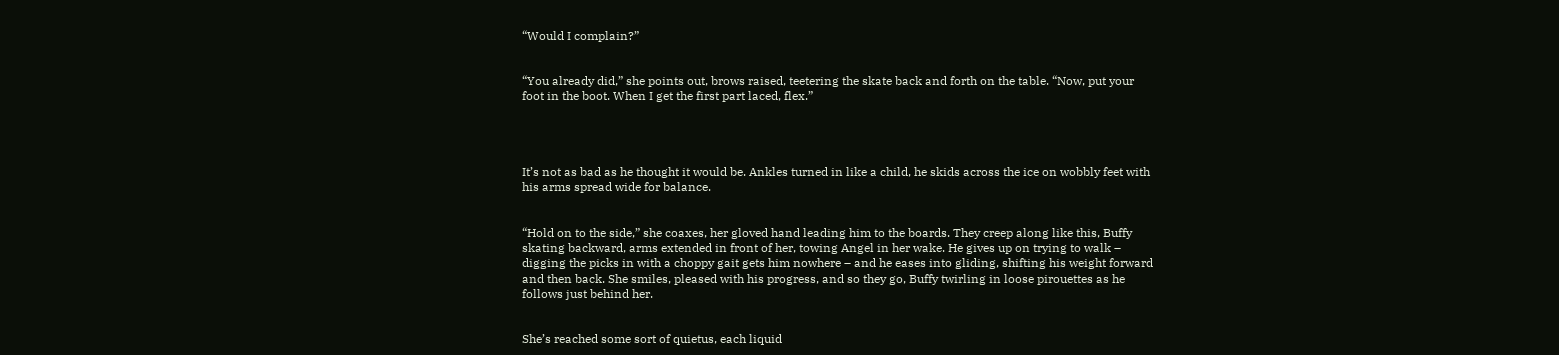“Would I complain?”


“You already did,” she points out, brows raised, teetering the skate back and forth on the table. “Now, put your foot in the boot. When I get the first part laced, flex.”




It’s not as bad as he thought it would be. Ankles turned in like a child, he skids across the ice on wobbly feet with his arms spread wide for balance.


“Hold on to the side,” she coaxes, her gloved hand leading him to the boards. They creep along like this, Buffy skating backward, arms extended in front of her, towing Angel in her wake. He gives up on trying to walk – digging the picks in with a choppy gait gets him nowhere – and he eases into gliding, shifting his weight forward and then back. She smiles, pleased with his progress, and so they go, Buffy twirling in loose pirouettes as he follows just behind her.


She’s reached some sort of quietus, each liquid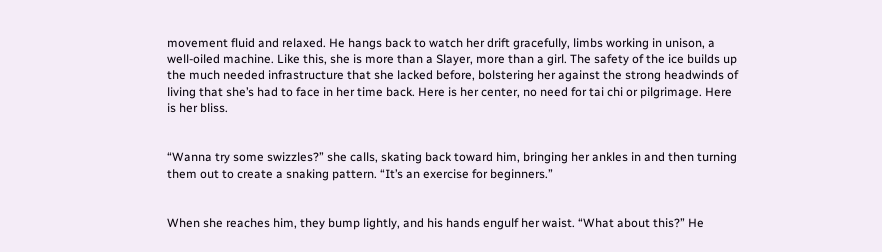movement fluid and relaxed. He hangs back to watch her drift gracefully, limbs working in unison, a well-oiled machine. Like this, she is more than a Slayer, more than a girl. The safety of the ice builds up the much needed infrastructure that she lacked before, bolstering her against the strong headwinds of living that she’s had to face in her time back. Here is her center, no need for tai chi or pilgrimage. Here is her bliss.


“Wanna try some swizzles?” she calls, skating back toward him, bringing her ankles in and then turning them out to create a snaking pattern. “It’s an exercise for beginners.”


When she reaches him, they bump lightly, and his hands engulf her waist. “What about this?” He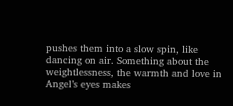pushes them into a slow spin, like dancing on air. Something about the weightlessness, the warmth and love in Angel’s eyes makes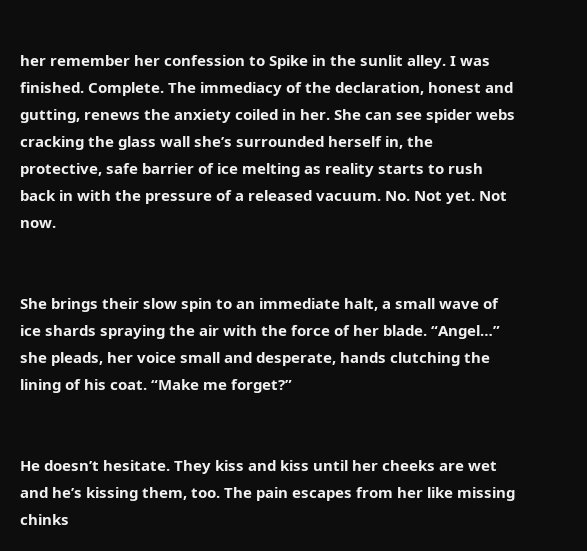her remember her confession to Spike in the sunlit alley. I was finished. Complete. The immediacy of the declaration, honest and gutting, renews the anxiety coiled in her. She can see spider webs cracking the glass wall she’s surrounded herself in, the protective, safe barrier of ice melting as reality starts to rush back in with the pressure of a released vacuum. No. Not yet. Not now.


She brings their slow spin to an immediate halt, a small wave of ice shards spraying the air with the force of her blade. “Angel…” she pleads, her voice small and desperate, hands clutching the lining of his coat. “Make me forget?”


He doesn’t hesitate. They kiss and kiss until her cheeks are wet and he’s kissing them, too. The pain escapes from her like missing chinks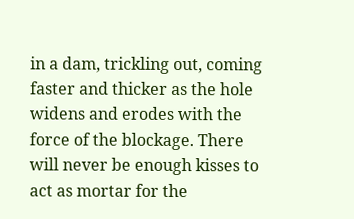in a dam, trickling out, coming faster and thicker as the hole widens and erodes with the force of the blockage. There will never be enough kisses to act as mortar for the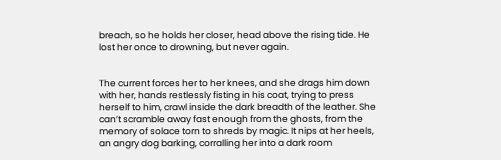breach, so he holds her closer, head above the rising tide. He lost her once to drowning, but never again.


The current forces her to her knees, and she drags him down with her, hands restlessly fisting in his coat, trying to press herself to him, crawl inside the dark breadth of the leather. She can’t scramble away fast enough from the ghosts, from the memory of solace torn to shreds by magic. It nips at her heels, an angry dog barking, corralling her into a dark room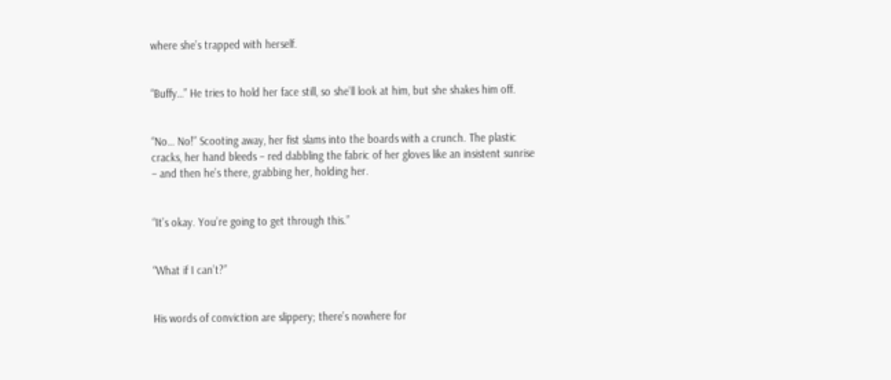where she’s trapped with herself.


“Buffy…” He tries to hold her face still, so she’ll look at him, but she shakes him off.


“No… No!” Scooting away, her fist slams into the boards with a crunch. The plastic cracks, her hand bleeds – red dabbling the fabric of her gloves like an insistent sunrise – and then he’s there, grabbing her, holding her.


“It’s okay. You’re going to get through this.”


“What if I can’t?”


His words of conviction are slippery; there’s nowhere for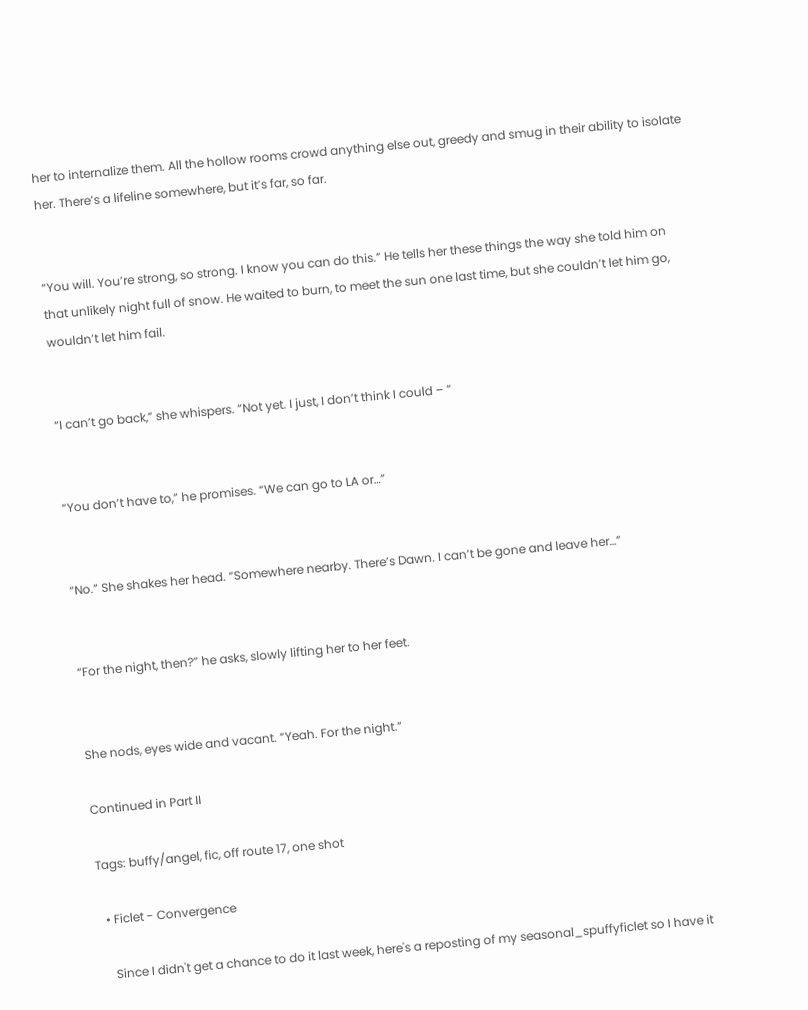her to internalize them. All the hollow rooms crowd anything else out, greedy and smug in their ability to isolate her. There’s a lifeline somewhere, but it’s far, so far.


“You will. You’re strong, so strong. I know you can do this.” He tells her these things the way she told him on that unlikely night full of snow. He waited to burn, to meet the sun one last time, but she couldn’t let him go, wouldn’t let him fail.


“I can’t go back,” she whispers. “Not yet. I just, I don’t think I could – ”


“You don’t have to,” he promises. “We can go to LA or…”


“No.” She shakes her head. “Somewhere nearby. There’s Dawn. I can’t be gone and leave her…”


“For the night, then?” he asks, slowly lifting her to her feet.


She nods, eyes wide and vacant. “Yeah. For the night.”

Continued in Part II

Tags: buffy/angel, fic, off route 17, one shot

  • Ficlet - Convergence

    Since I didn't get a chance to do it last week, here's a reposting of my seasonal_spuffyficlet so I have it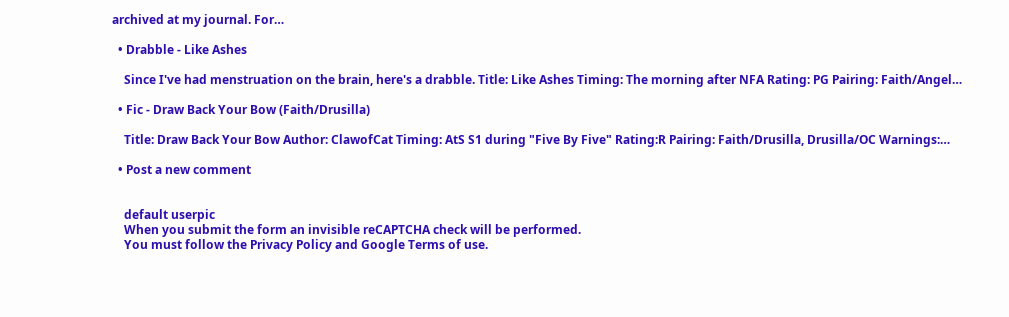archived at my journal. For…

  • Drabble - Like Ashes

    Since I've had menstruation on the brain, here's a drabble. Title: Like Ashes Timing: The morning after NFA Rating: PG Pairing: Faith/Angel…

  • Fic - Draw Back Your Bow (Faith/Drusilla)

    Title: Draw Back Your Bow Author: ClawofCat Timing: AtS S1 during "Five By Five" Rating:R Pairing: Faith/Drusilla, Drusilla/OC Warnings:…

  • Post a new comment


    default userpic
    When you submit the form an invisible reCAPTCHA check will be performed.
    You must follow the Privacy Policy and Google Terms of use.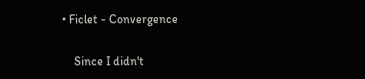• Ficlet - Convergence

    Since I didn't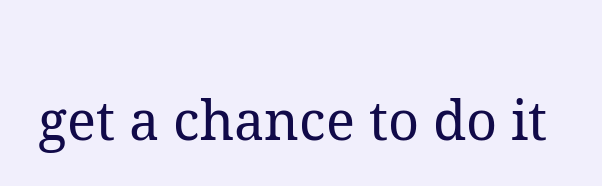get a chance to do it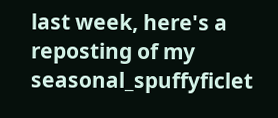last week, here's a reposting of my seasonal_spuffyficlet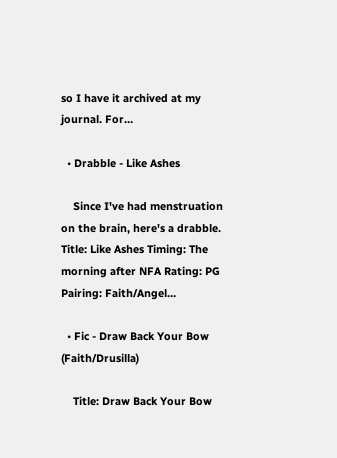so I have it archived at my journal. For…

  • Drabble - Like Ashes

    Since I've had menstruation on the brain, here's a drabble. Title: Like Ashes Timing: The morning after NFA Rating: PG Pairing: Faith/Angel…

  • Fic - Draw Back Your Bow (Faith/Drusilla)

    Title: Draw Back Your Bow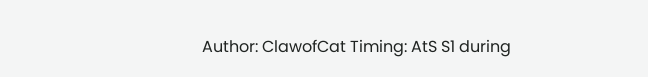Author: ClawofCat Timing: AtS S1 during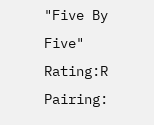"Five By Five" Rating:R Pairing: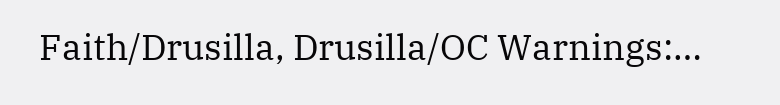Faith/Drusilla, Drusilla/OC Warnings:…